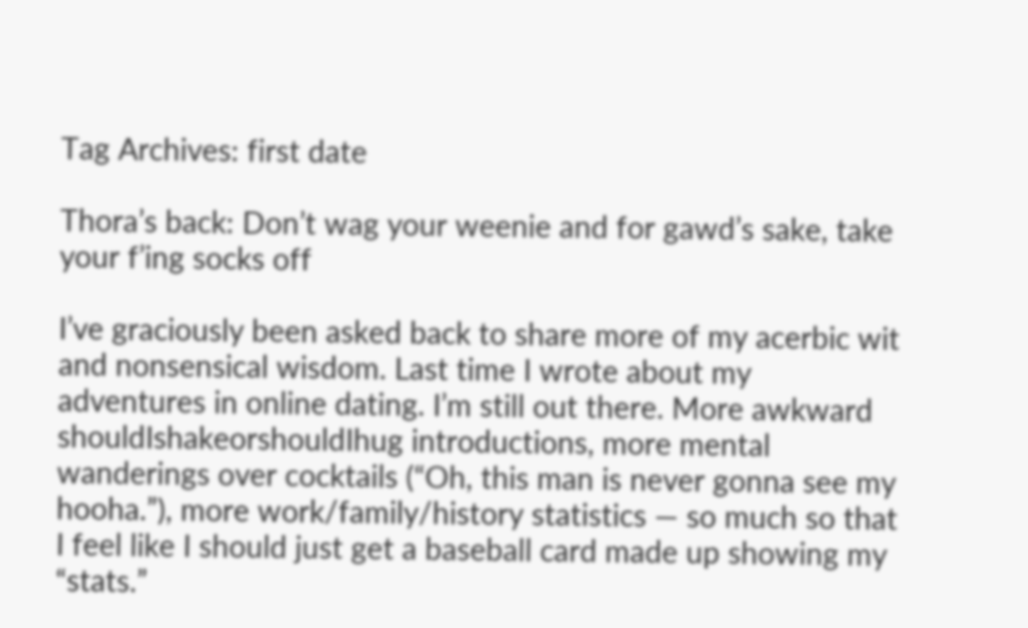Tag Archives: first date

Thora’s back: Don’t wag your weenie and for gawd’s sake, take your f’ing socks off

I’ve graciously been asked back to share more of my acerbic wit and nonsensical wisdom. Last time I wrote about my adventures in online dating. I’m still out there. More awkward shouldIshakeorshouldIhug introductions, more mental wanderings over cocktails (“Oh, this man is never gonna see my hooha.”), more work/family/history statistics — so much so that I feel like I should just get a baseball card made up showing my “stats.”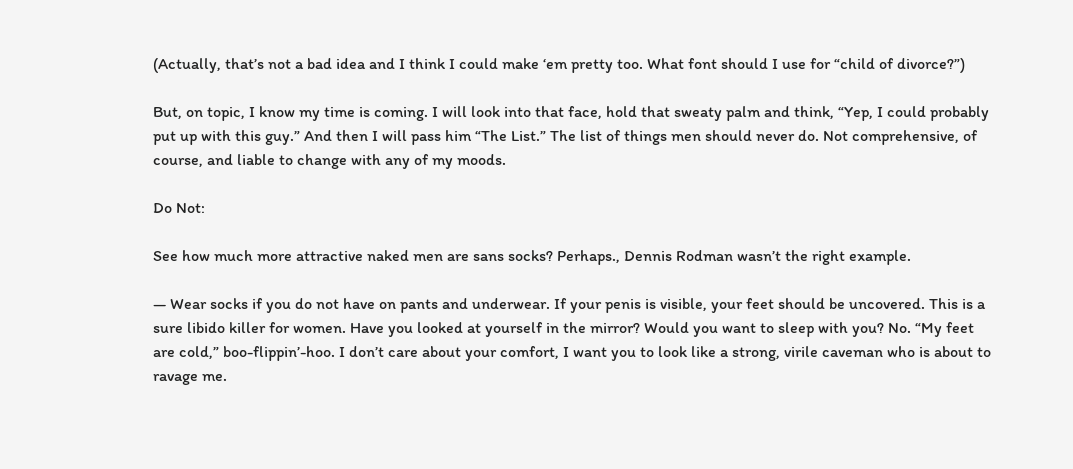(Actually, that’s not a bad idea and I think I could make ‘em pretty too. What font should I use for “child of divorce?”)

But, on topic, I know my time is coming. I will look into that face, hold that sweaty palm and think, “Yep, I could probably put up with this guy.” And then I will pass him “The List.” The list of things men should never do. Not comprehensive, of course, and liable to change with any of my moods.

Do Not:

See how much more attractive naked men are sans socks? Perhaps., Dennis Rodman wasn’t the right example.

— Wear socks if you do not have on pants and underwear. If your penis is visible, your feet should be uncovered. This is a sure libido killer for women. Have you looked at yourself in the mirror? Would you want to sleep with you? No. “My feet are cold,” boo-flippin’-hoo. I don’t care about your comfort, I want you to look like a strong, virile caveman who is about to ravage me.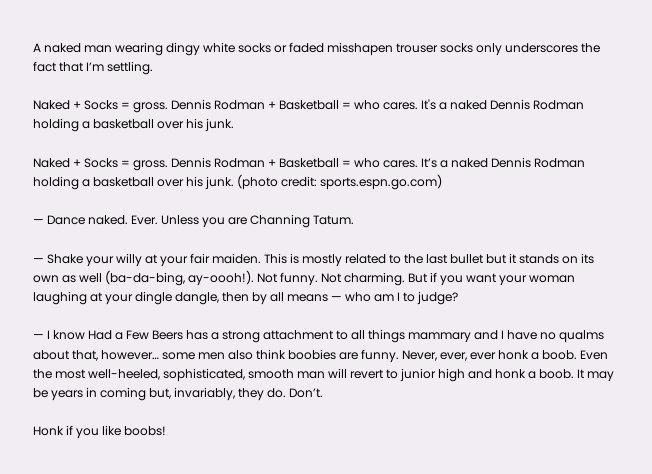A naked man wearing dingy white socks or faded misshapen trouser socks only underscores the fact that I’m settling.

Naked + Socks = gross. Dennis Rodman + Basketball = who cares. It's a naked Dennis Rodman holding a basketball over his junk.

Naked + Socks = gross. Dennis Rodman + Basketball = who cares. It’s a naked Dennis Rodman holding a basketball over his junk. (photo credit: sports.espn.go.com)

— Dance naked. Ever. Unless you are Channing Tatum.

— Shake your willy at your fair maiden. This is mostly related to the last bullet but it stands on its own as well (ba-da-bing, ay-oooh!). Not funny. Not charming. But if you want your woman laughing at your dingle dangle, then by all means — who am I to judge?

— I know Had a Few Beers has a strong attachment to all things mammary and I have no qualms about that, however… some men also think boobies are funny. Never, ever, ever honk a boob. Even the most well-heeled, sophisticated, smooth man will revert to junior high and honk a boob. It may be years in coming but, invariably, they do. Don’t.

Honk if you like boobs!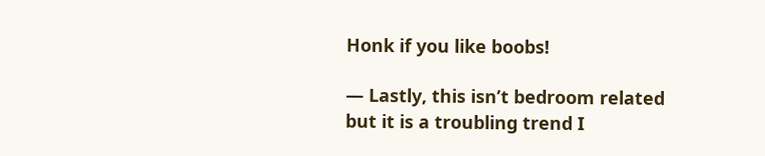Honk if you like boobs!

— Lastly, this isn’t bedroom related but it is a troubling trend I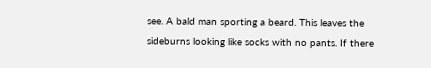see. A bald man sporting a beard. This leaves the sideburns looking like socks with no pants. If there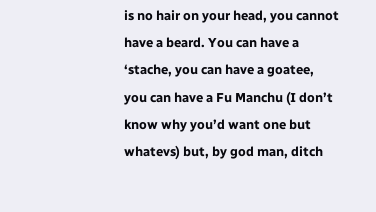is no hair on your head, you cannot have a beard. You can have a ‘stache, you can have a goatee, you can have a Fu Manchu (I don’t know why you’d want one but whatevs) but, by god man, ditch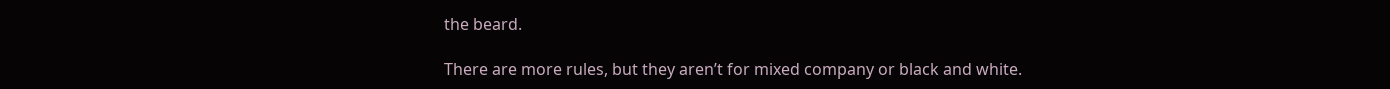the beard.

There are more rules, but they aren’t for mixed company or black and white.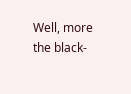Well, more the black-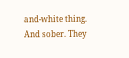and-white thing. And sober. They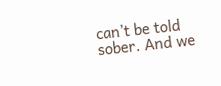can’t be told sober. And we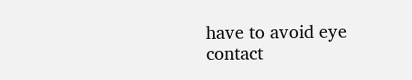have to avoid eye contact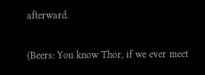afterward.

(Beers: You know Thor, if we ever meet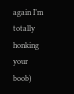again I’m totally honking your boob)